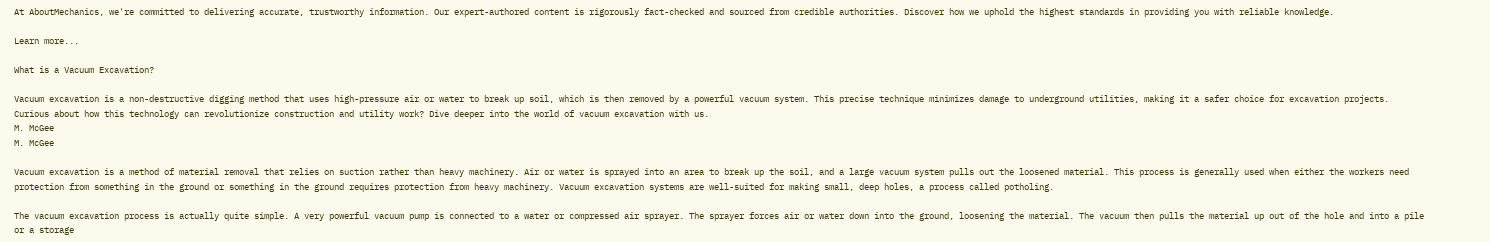At AboutMechanics, we're committed to delivering accurate, trustworthy information. Our expert-authored content is rigorously fact-checked and sourced from credible authorities. Discover how we uphold the highest standards in providing you with reliable knowledge.

Learn more...

What is a Vacuum Excavation?

Vacuum excavation is a non-destructive digging method that uses high-pressure air or water to break up soil, which is then removed by a powerful vacuum system. This precise technique minimizes damage to underground utilities, making it a safer choice for excavation projects. Curious about how this technology can revolutionize construction and utility work? Dive deeper into the world of vacuum excavation with us.
M. McGee
M. McGee

Vacuum excavation is a method of material removal that relies on suction rather than heavy machinery. Air or water is sprayed into an area to break up the soil, and a large vacuum system pulls out the loosened material. This process is generally used when either the workers need protection from something in the ground or something in the ground requires protection from heavy machinery. Vacuum excavation systems are well-suited for making small, deep holes, a process called potholing.

The vacuum excavation process is actually quite simple. A very powerful vacuum pump is connected to a water or compressed air sprayer. The sprayer forces air or water down into the ground, loosening the material. The vacuum then pulls the material up out of the hole and into a pile or a storage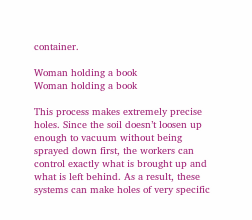container.

Woman holding a book
Woman holding a book

This process makes extremely precise holes. Since the soil doesn’t loosen up enough to vacuum without being sprayed down first, the workers can control exactly what is brought up and what is left behind. As a result, these systems can make holes of very specific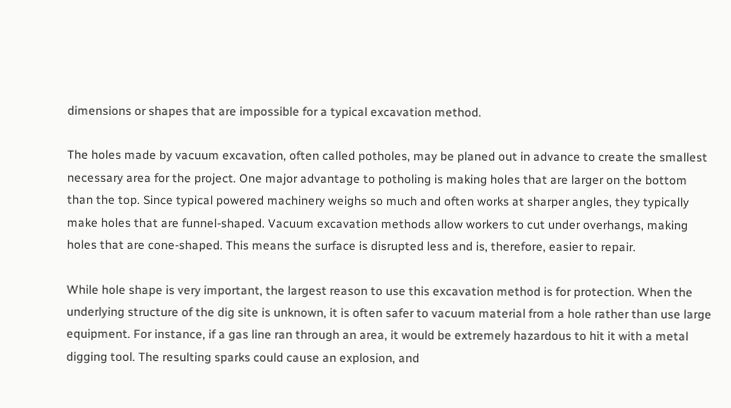dimensions or shapes that are impossible for a typical excavation method.

The holes made by vacuum excavation, often called potholes, may be planed out in advance to create the smallest necessary area for the project. One major advantage to potholing is making holes that are larger on the bottom than the top. Since typical powered machinery weighs so much and often works at sharper angles, they typically make holes that are funnel-shaped. Vacuum excavation methods allow workers to cut under overhangs, making holes that are cone-shaped. This means the surface is disrupted less and is, therefore, easier to repair.

While hole shape is very important, the largest reason to use this excavation method is for protection. When the underlying structure of the dig site is unknown, it is often safer to vacuum material from a hole rather than use large equipment. For instance, if a gas line ran through an area, it would be extremely hazardous to hit it with a metal digging tool. The resulting sparks could cause an explosion, and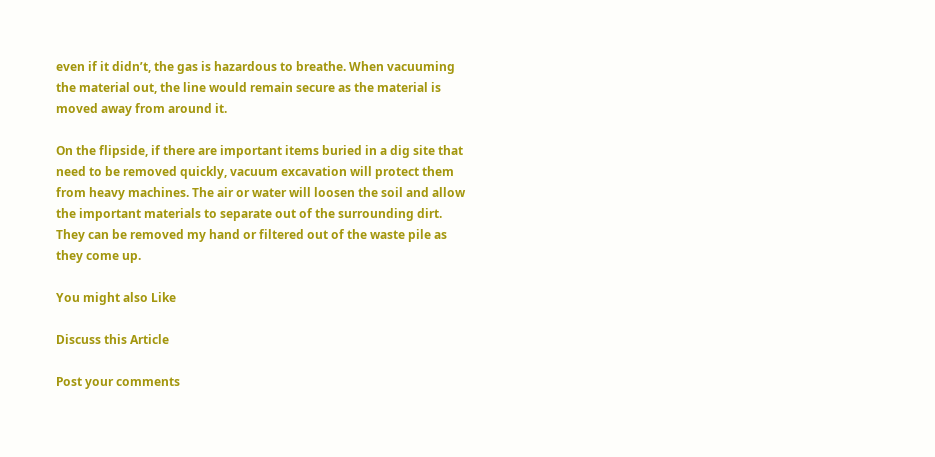even if it didn’t, the gas is hazardous to breathe. When vacuuming the material out, the line would remain secure as the material is moved away from around it.

On the flipside, if there are important items buried in a dig site that need to be removed quickly, vacuum excavation will protect them from heavy machines. The air or water will loosen the soil and allow the important materials to separate out of the surrounding dirt. They can be removed my hand or filtered out of the waste pile as they come up.

You might also Like

Discuss this Article

Post your comments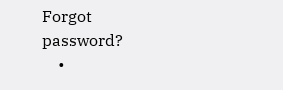Forgot password?
    •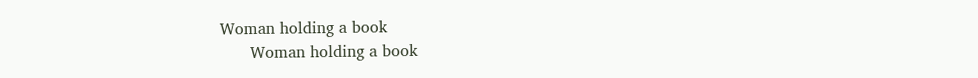Woman holding a book
      Woman holding a book